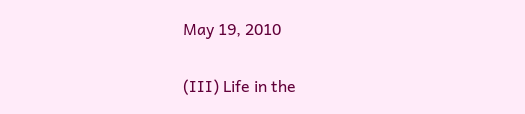May 19, 2010

(III) Life in the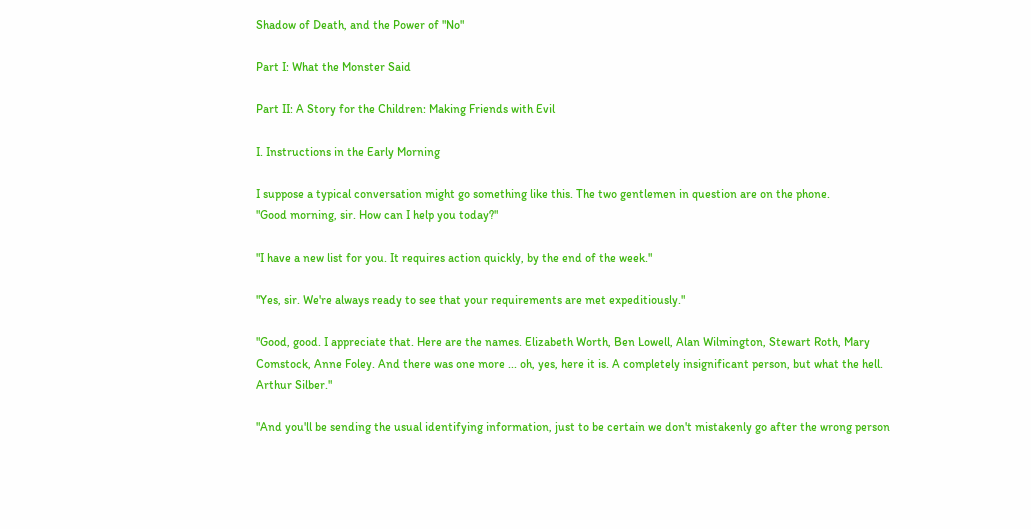Shadow of Death, and the Power of "No"

Part I: What the Monster Said

Part II: A Story for the Children: Making Friends with Evil

I. Instructions in the Early Morning

I suppose a typical conversation might go something like this. The two gentlemen in question are on the phone.
"Good morning, sir. How can I help you today?"

"I have a new list for you. It requires action quickly, by the end of the week."

"Yes, sir. We're always ready to see that your requirements are met expeditiously."

"Good, good. I appreciate that. Here are the names. Elizabeth Worth, Ben Lowell, Alan Wilmington, Stewart Roth, Mary Comstock, Anne Foley. And there was one more ... oh, yes, here it is. A completely insignificant person, but what the hell. Arthur Silber."

"And you'll be sending the usual identifying information, just to be certain we don't mistakenly go after the wrong person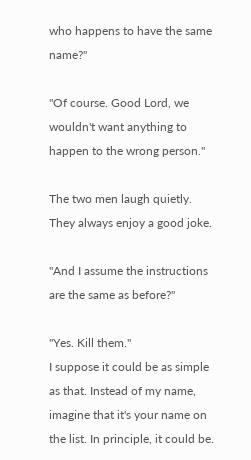who happens to have the same name?"

"Of course. Good Lord, we wouldn't want anything to happen to the wrong person."

The two men laugh quietly. They always enjoy a good joke.

"And I assume the instructions are the same as before?"

"Yes. Kill them."
I suppose it could be as simple as that. Instead of my name, imagine that it's your name on the list. In principle, it could be.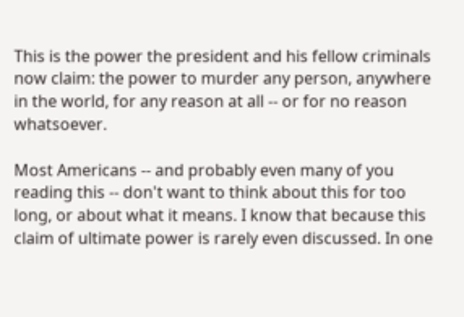This is the power the president and his fellow criminals now claim: the power to murder any person, anywhere in the world, for any reason at all -- or for no reason whatsoever.

Most Americans -- and probably even many of you reading this -- don't want to think about this for too long, or about what it means. I know that because this claim of ultimate power is rarely even discussed. In one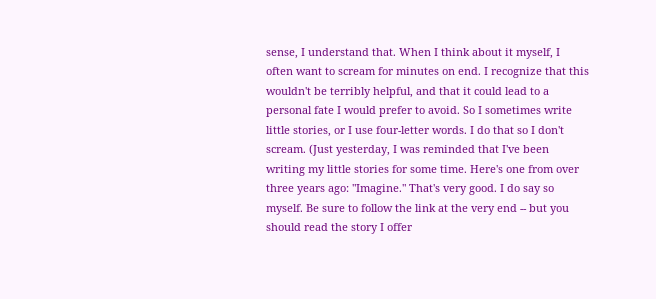sense, I understand that. When I think about it myself, I often want to scream for minutes on end. I recognize that this wouldn't be terribly helpful, and that it could lead to a personal fate I would prefer to avoid. So I sometimes write little stories, or I use four-letter words. I do that so I don't scream. (Just yesterday, I was reminded that I've been writing my little stories for some time. Here's one from over three years ago: "Imagine." That's very good. I do say so myself. Be sure to follow the link at the very end -- but you should read the story I offer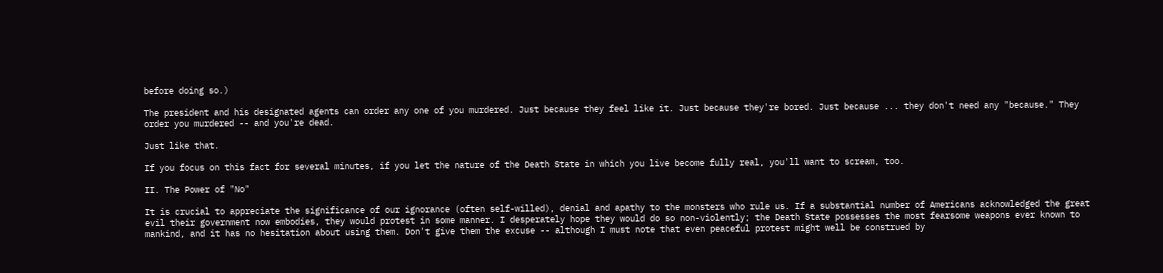before doing so.)

The president and his designated agents can order any one of you murdered. Just because they feel like it. Just because they're bored. Just because ... they don't need any "because." They order you murdered -- and you're dead.

Just like that.

If you focus on this fact for several minutes, if you let the nature of the Death State in which you live become fully real, you'll want to scream, too.

II. The Power of "No"

It is crucial to appreciate the significance of our ignorance (often self-willed), denial and apathy to the monsters who rule us. If a substantial number of Americans acknowledged the great evil their government now embodies, they would protest in some manner. I desperately hope they would do so non-violently; the Death State possesses the most fearsome weapons ever known to mankind, and it has no hesitation about using them. Don't give them the excuse -- although I must note that even peaceful protest might well be construed by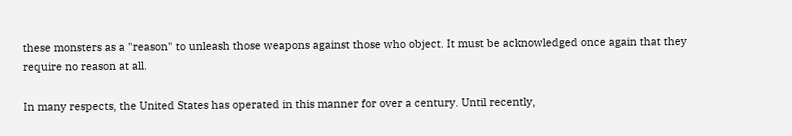these monsters as a "reason" to unleash those weapons against those who object. It must be acknowledged once again that they require no reason at all.

In many respects, the United States has operated in this manner for over a century. Until recently,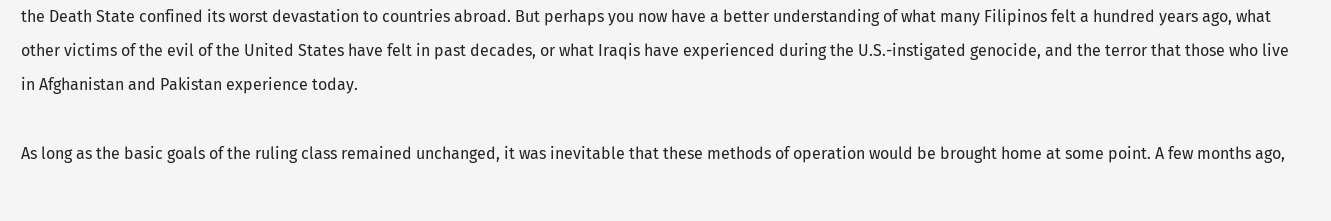the Death State confined its worst devastation to countries abroad. But perhaps you now have a better understanding of what many Filipinos felt a hundred years ago, what other victims of the evil of the United States have felt in past decades, or what Iraqis have experienced during the U.S.-instigated genocide, and the terror that those who live in Afghanistan and Pakistan experience today.

As long as the basic goals of the ruling class remained unchanged, it was inevitable that these methods of operation would be brought home at some point. A few months ago,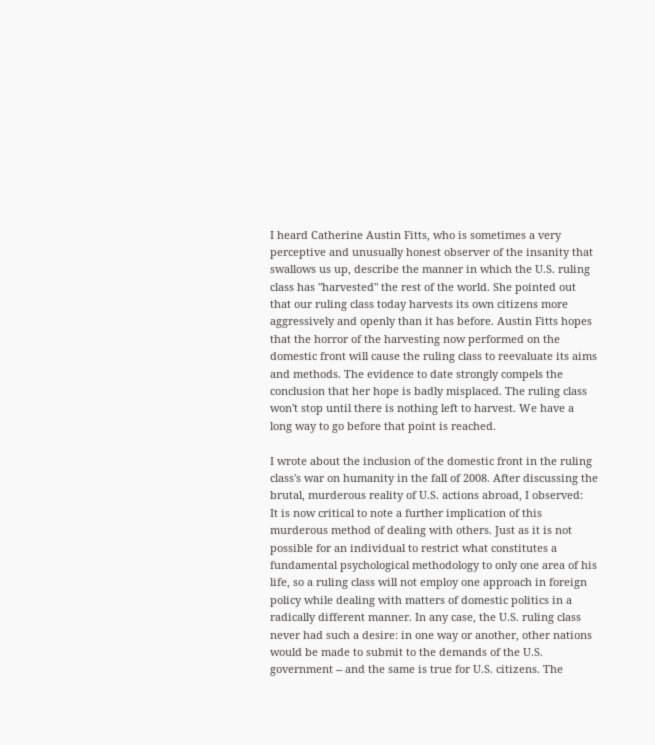I heard Catherine Austin Fitts, who is sometimes a very perceptive and unusually honest observer of the insanity that swallows us up, describe the manner in which the U.S. ruling class has "harvested" the rest of the world. She pointed out that our ruling class today harvests its own citizens more aggressively and openly than it has before. Austin Fitts hopes that the horror of the harvesting now performed on the domestic front will cause the ruling class to reevaluate its aims and methods. The evidence to date strongly compels the conclusion that her hope is badly misplaced. The ruling class won't stop until there is nothing left to harvest. We have a long way to go before that point is reached.

I wrote about the inclusion of the domestic front in the ruling class's war on humanity in the fall of 2008. After discussing the brutal, murderous reality of U.S. actions abroad, I observed:
It is now critical to note a further implication of this murderous method of dealing with others. Just as it is not possible for an individual to restrict what constitutes a fundamental psychological methodology to only one area of his life, so a ruling class will not employ one approach in foreign policy while dealing with matters of domestic politics in a radically different manner. In any case, the U.S. ruling class never had such a desire: in one way or another, other nations would be made to submit to the demands of the U.S. government -- and the same is true for U.S. citizens. The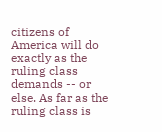citizens of America will do exactly as the ruling class demands -- or else. As far as the ruling class is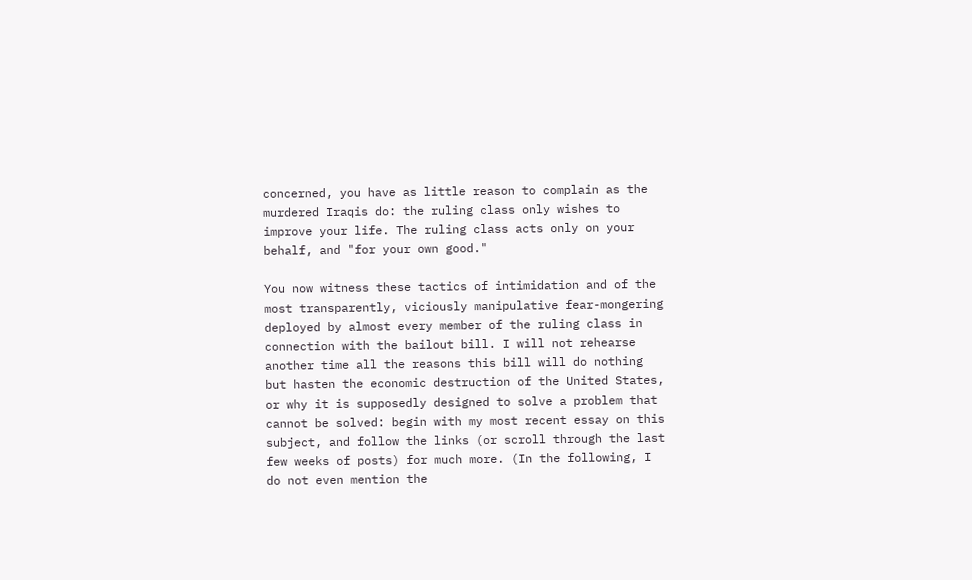concerned, you have as little reason to complain as the murdered Iraqis do: the ruling class only wishes to improve your life. The ruling class acts only on your behalf, and "for your own good."

You now witness these tactics of intimidation and of the most transparently, viciously manipulative fear-mongering deployed by almost every member of the ruling class in connection with the bailout bill. I will not rehearse another time all the reasons this bill will do nothing but hasten the economic destruction of the United States, or why it is supposedly designed to solve a problem that cannot be solved: begin with my most recent essay on this subject, and follow the links (or scroll through the last few weeks of posts) for much more. (In the following, I do not even mention the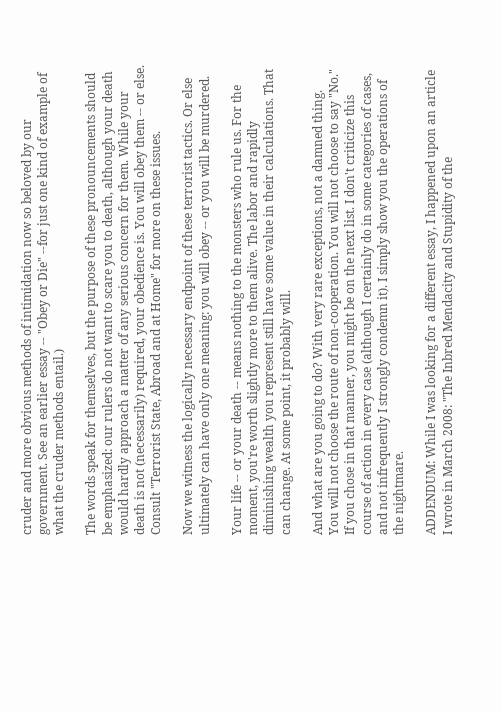cruder and more obvious methods of intimidation now so beloved by our government. See an earlier essay -- "Obey or Die" --for just one kind of example of what the cruder methods entail.)

The words speak for themselves, but the purpose of these pronouncements should be emphasized: our rulers do not want to scare you to death, although your death would hardly approach a matter of any serious concern for them. While your death is not (necessarily) required, your obedience is. You will obey them -- or else.
Consult "Terrorist State, Abroad and at Home" for more on these issues.

Now we witness the logically necessary endpoint of these terrorist tactics. Or else ultimately can have only one meaning: you will obey -- or you will be murdered.

Your life -- or your death -- means nothing to the monsters who rule us. For the moment, you're worth slightly more to them alive. The labor and rapidly diminishing wealth you represent still have some value in their calculations. That can change. At some point, it probably will.

And what are you going to do? With very rare exceptions, not a damned thing. You will not choose the route of non-cooperation. You will not choose to say "No." If you chose in that manner, you might be on the next list. I don't criticize this course of action in every case (although I certainly do in some categories of cases, and not infrequently I strongly condemn it). I simply show you the operations of the nightmare.

ADDENDUM: While I was looking for a different essay, I happened upon an article I wrote in March 2008: "The Inbred Mendacity and Stupidity of the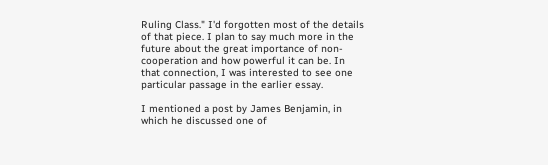Ruling Class." I'd forgotten most of the details of that piece. I plan to say much more in the future about the great importance of non-cooperation and how powerful it can be. In that connection, I was interested to see one particular passage in the earlier essay.

I mentioned a post by James Benjamin, in which he discussed one of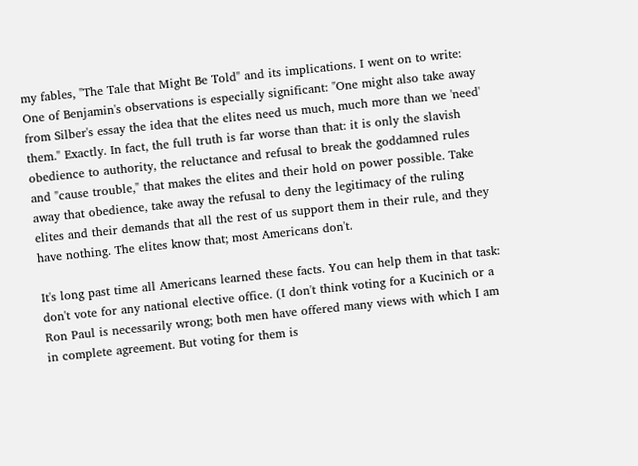my fables, "The Tale that Might Be Told" and its implications. I went on to write:
One of Benjamin's observations is especially significant: "One might also take away from Silber's essay the idea that the elites need us much, much more than we 'need' them." Exactly. In fact, the full truth is far worse than that: it is only the slavish obedience to authority, the reluctance and refusal to break the goddamned rules and "cause trouble," that makes the elites and their hold on power possible. Take away that obedience, take away the refusal to deny the legitimacy of the ruling elites and their demands that all the rest of us support them in their rule, and they have nothing. The elites know that; most Americans don't.

It's long past time all Americans learned these facts. You can help them in that task: don't vote for any national elective office. (I don't think voting for a Kucinich or a Ron Paul is necessarily wrong; both men have offered many views with which I am in complete agreement. But voting for them is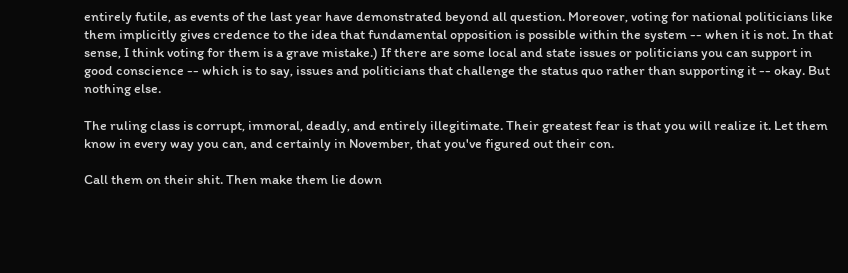entirely futile, as events of the last year have demonstrated beyond all question. Moreover, voting for national politicians like them implicitly gives credence to the idea that fundamental opposition is possible within the system -- when it is not. In that sense, I think voting for them is a grave mistake.) If there are some local and state issues or politicians you can support in good conscience -- which is to say, issues and politicians that challenge the status quo rather than supporting it -- okay. But nothing else.

The ruling class is corrupt, immoral, deadly, and entirely illegitimate. Their greatest fear is that you will realize it. Let them know in every way you can, and certainly in November, that you've figured out their con.

Call them on their shit. Then make them lie down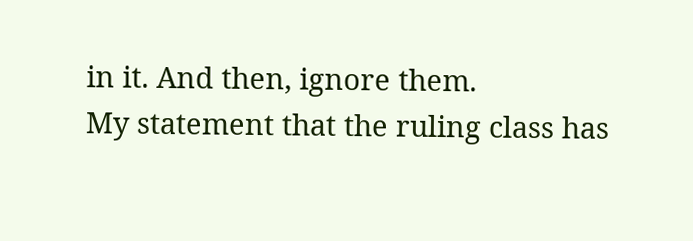in it. And then, ignore them.
My statement that the ruling class has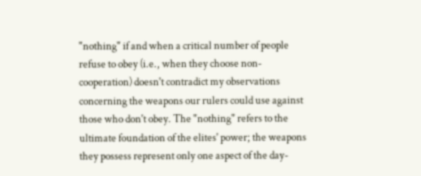"nothing" if and when a critical number of people refuse to obey (i.e., when they choose non-cooperation) doesn't contradict my observations concerning the weapons our rulers could use against those who don't obey. The "nothing" refers to the ultimate foundation of the elites' power; the weapons they possess represent only one aspect of the day-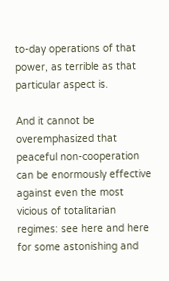to-day operations of that power, as terrible as that particular aspect is.

And it cannot be overemphasized that peaceful non-cooperation can be enormously effective against even the most vicious of totalitarian regimes: see here and here for some astonishing and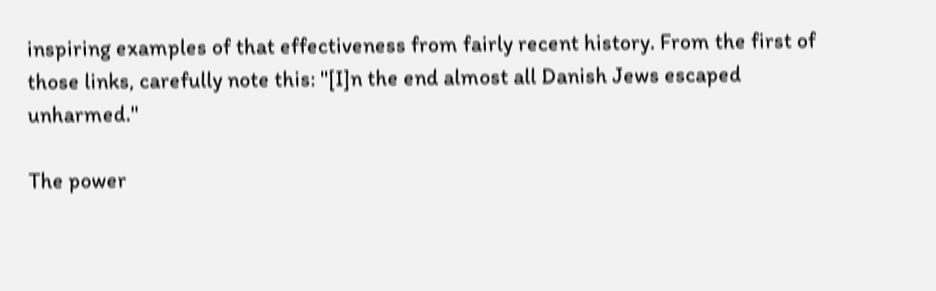inspiring examples of that effectiveness from fairly recent history. From the first of those links, carefully note this: "[I]n the end almost all Danish Jews escaped unharmed."

The power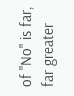of "No" is far, far greater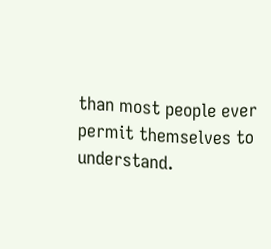than most people ever permit themselves to understand.